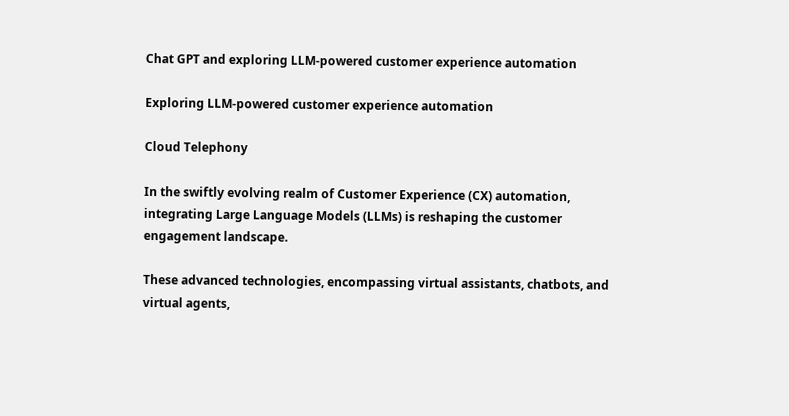Chat GPT and exploring LLM-powered customer experience automation

Exploring LLM-powered customer experience automation

Cloud Telephony

In the swiftly evolving realm of Customer Experience (CX) automation, integrating Large Language Models (LLMs) is reshaping the customer engagement landscape.

These advanced technologies, encompassing virtual assistants, chatbots, and virtual agents,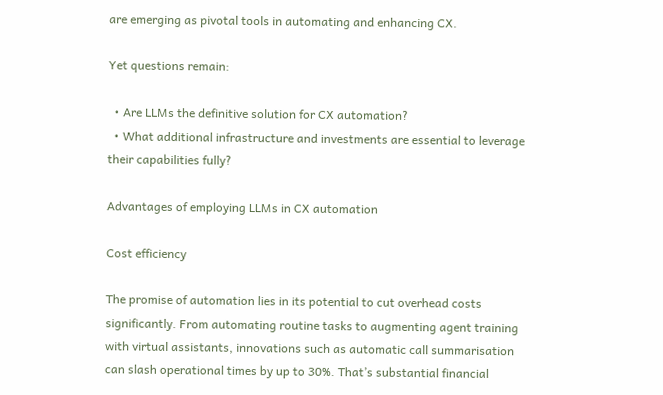are emerging as pivotal tools in automating and enhancing CX.

Yet questions remain:

  • Are LLMs the definitive solution for CX automation?
  • What additional infrastructure and investments are essential to leverage their capabilities fully?

Advantages of employing LLMs in CX automation

Cost efficiency

The promise of automation lies in its potential to cut overhead costs significantly. From automating routine tasks to augmenting agent training with virtual assistants, innovations such as automatic call summarisation can slash operational times by up to 30%. That’s substantial financial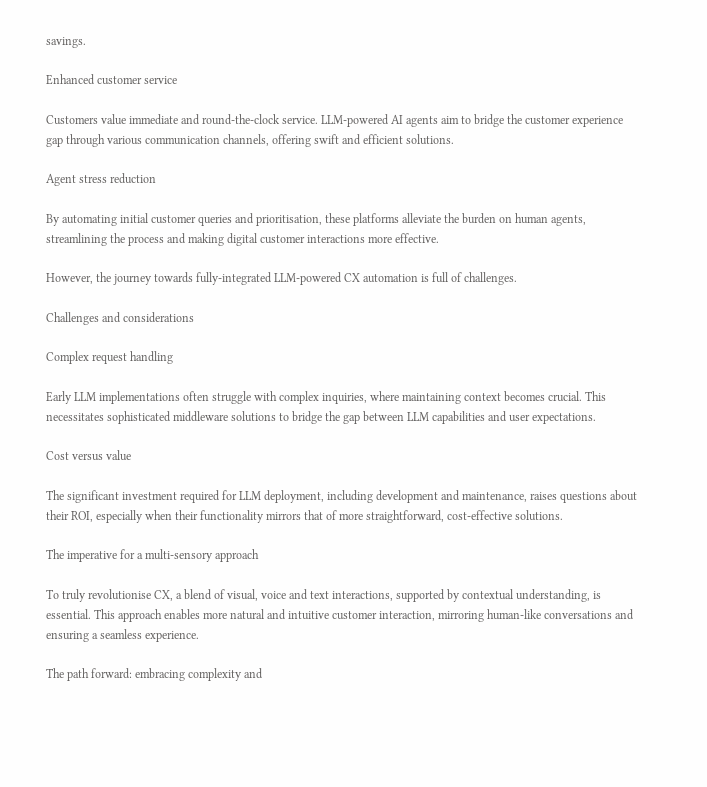savings.

Enhanced customer service

Customers value immediate and round-the-clock service. LLM-powered AI agents aim to bridge the customer experience gap through various communication channels, offering swift and efficient solutions.

Agent stress reduction

By automating initial customer queries and prioritisation, these platforms alleviate the burden on human agents, streamlining the process and making digital customer interactions more effective.

However, the journey towards fully-integrated LLM-powered CX automation is full of challenges.

Challenges and considerations

Complex request handling

Early LLM implementations often struggle with complex inquiries, where maintaining context becomes crucial. This necessitates sophisticated middleware solutions to bridge the gap between LLM capabilities and user expectations.

Cost versus value

The significant investment required for LLM deployment, including development and maintenance, raises questions about their ROI, especially when their functionality mirrors that of more straightforward, cost-effective solutions.

The imperative for a multi-sensory approach

To truly revolutionise CX, a blend of visual, voice and text interactions, supported by contextual understanding, is essential. This approach enables more natural and intuitive customer interaction, mirroring human-like conversations and ensuring a seamless experience.

The path forward: embracing complexity and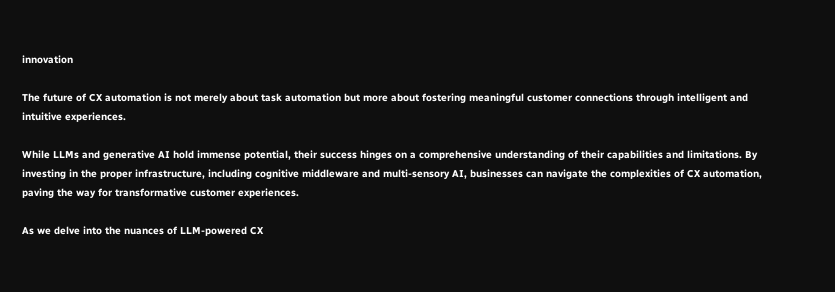innovation

The future of CX automation is not merely about task automation but more about fostering meaningful customer connections through intelligent and intuitive experiences.

While LLMs and generative AI hold immense potential, their success hinges on a comprehensive understanding of their capabilities and limitations. By investing in the proper infrastructure, including cognitive middleware and multi-sensory AI, businesses can navigate the complexities of CX automation, paving the way for transformative customer experiences.

As we delve into the nuances of LLM-powered CX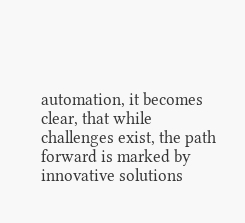automation, it becomes clear, that while challenges exist, the path forward is marked by innovative solutions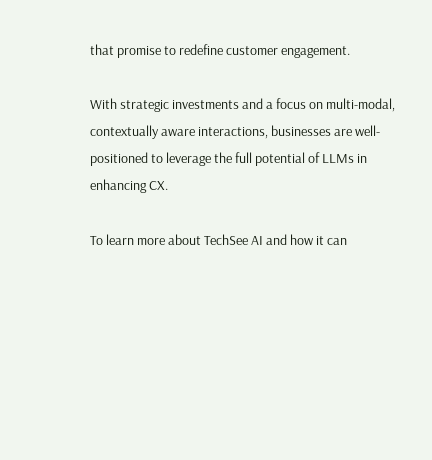that promise to redefine customer engagement.

With strategic investments and a focus on multi-modal, contextually aware interactions, businesses are well-positioned to leverage the full potential of LLMs in enhancing CX.

To learn more about TechSee AI and how it can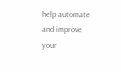help automate and improve your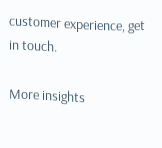customer experience, get in touch.

More insights